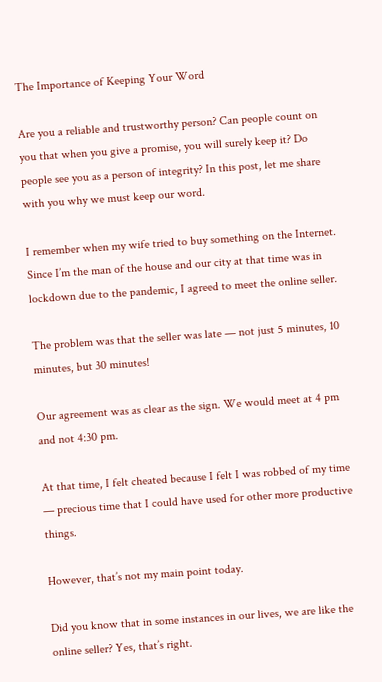The Importance of Keeping Your Word

Are you a reliable and trustworthy person? Can people count on you that when you give a promise, you will surely keep it? Do people see you as a person of integrity? In this post, let me share with you why we must keep our word.

I remember when my wife tried to buy something on the Internet. Since I’m the man of the house and our city at that time was in lockdown due to the pandemic, I agreed to meet the online seller.

The problem was that the seller was late — not just 5 minutes, 10 minutes, but 30 minutes!

Our agreement was as clear as the sign. We would meet at 4 pm and not 4:30 pm.

At that time, I felt cheated because I felt I was robbed of my time — precious time that I could have used for other more productive things.

However, that’s not my main point today.

Did you know that in some instances in our lives, we are like the online seller? Yes, that’s right.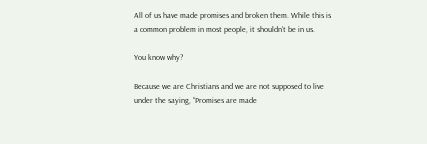All of us have made promises and broken them. While this is a common problem in most people, it shouldn’t be in us.

You know why?

Because we are Christians and we are not supposed to live under the saying, “Promises are made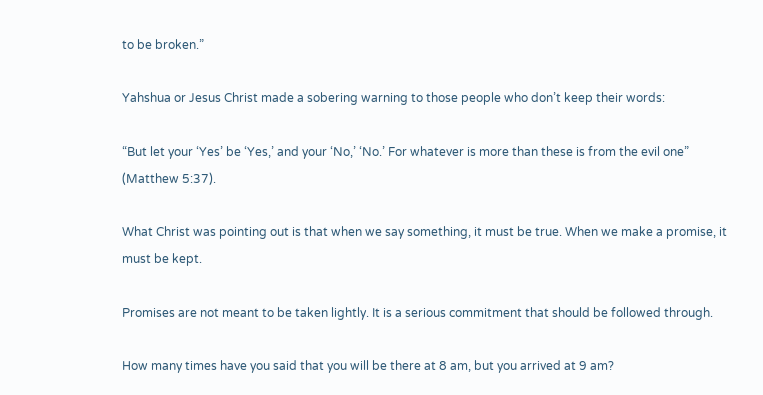to be broken.”

Yahshua or Jesus Christ made a sobering warning to those people who don’t keep their words:

“But let your ‘Yes’ be ‘Yes,’ and your ‘No,’ ‘No.’ For whatever is more than these is from the evil one” (Matthew 5:37).

What Christ was pointing out is that when we say something, it must be true. When we make a promise, it must be kept.

Promises are not meant to be taken lightly. It is a serious commitment that should be followed through.

How many times have you said that you will be there at 8 am, but you arrived at 9 am?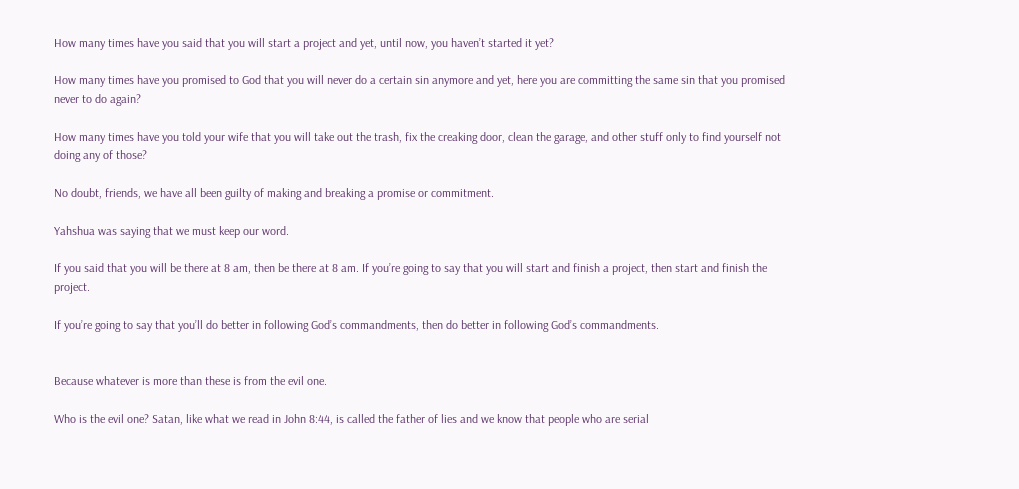How many times have you said that you will start a project and yet, until now, you haven’t started it yet?

How many times have you promised to God that you will never do a certain sin anymore and yet, here you are committing the same sin that you promised never to do again?

How many times have you told your wife that you will take out the trash, fix the creaking door, clean the garage, and other stuff only to find yourself not doing any of those?

No doubt, friends, we have all been guilty of making and breaking a promise or commitment.

Yahshua was saying that we must keep our word.

If you said that you will be there at 8 am, then be there at 8 am. If you’re going to say that you will start and finish a project, then start and finish the project.

If you’re going to say that you’ll do better in following God’s commandments, then do better in following God’s commandments.


Because whatever is more than these is from the evil one.

Who is the evil one? Satan, like what we read in John 8:44, is called the father of lies and we know that people who are serial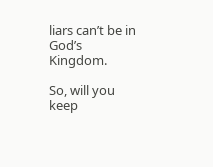liars can’t be in God’s Kingdom.

So, will you keep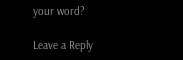your word?

Leave a Reply